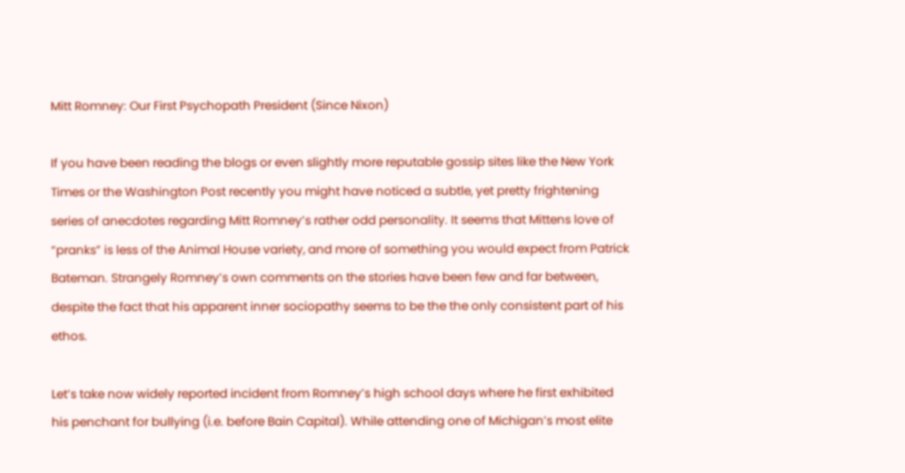Mitt Romney: Our First Psychopath President (Since Nixon)

If you have been reading the blogs or even slightly more reputable gossip sites like the New York Times or the Washington Post recently you might have noticed a subtle, yet pretty frightening series of anecdotes regarding Mitt Romney’s rather odd personality. It seems that Mittens love of “pranks” is less of the Animal House variety, and more of something you would expect from Patrick Bateman. Strangely Romney’s own comments on the stories have been few and far between, despite the fact that his apparent inner sociopathy seems to be the the only consistent part of his ethos.

Let’s take now widely reported incident from Romney’s high school days where he first exhibited his penchant for bullying (i.e. before Bain Capital). While attending one of Michigan’s most elite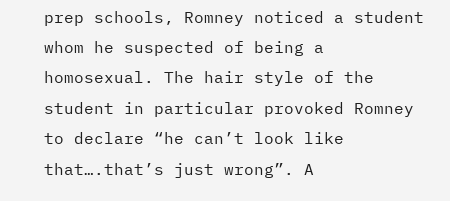prep schools, Romney noticed a student whom he suspected of being a homosexual. The hair style of the student in particular provoked Romney to declare “he can’t look like that….that’s just wrong”. A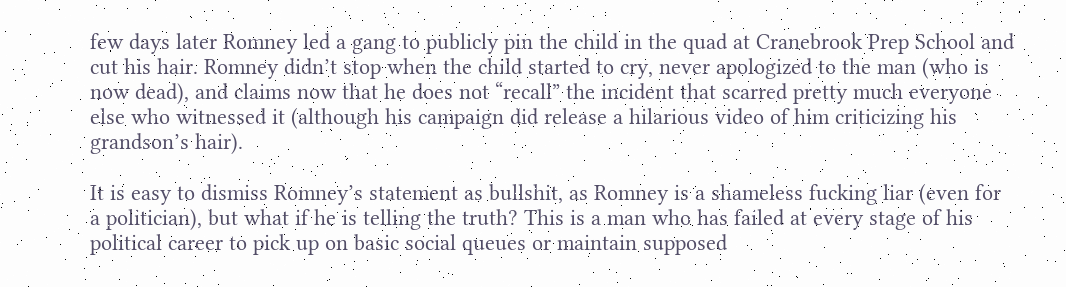few days later Romney led a gang to publicly pin the child in the quad at Cranebrook Prep School and cut his hair. Romney didn’t stop when the child started to cry, never apologized to the man (who is now dead), and claims now that he does not “recall” the incident that scarred pretty much everyone else who witnessed it (although his campaign did release a hilarious video of him criticizing his grandson’s hair).

It is easy to dismiss Romney’s statement as bullshit, as Romney is a shameless fucking liar (even for a politician), but what if he is telling the truth? This is a man who has failed at every stage of his political career to pick up on basic social queues or maintain supposed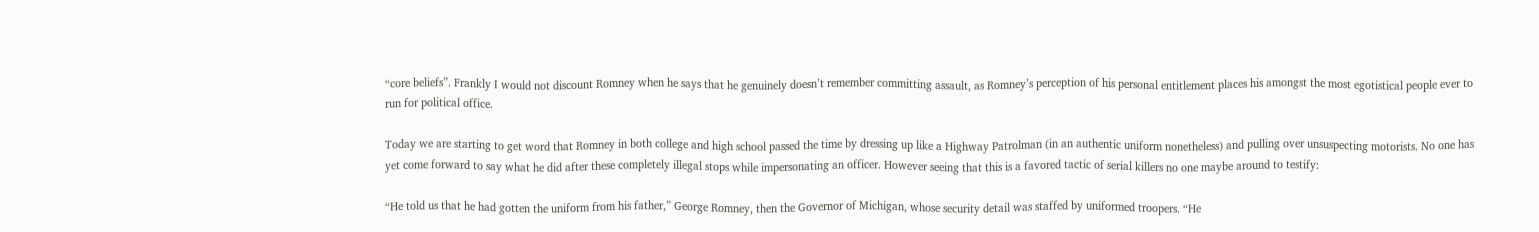“core beliefs”. Frankly I would not discount Romney when he says that he genuinely doesn’t remember committing assault, as Romney’s perception of his personal entitlement places his amongst the most egotistical people ever to run for political office.

Today we are starting to get word that Romney in both college and high school passed the time by dressing up like a Highway Patrolman (in an authentic uniform nonetheless) and pulling over unsuspecting motorists. No one has yet come forward to say what he did after these completely illegal stops while impersonating an officer. However seeing that this is a favored tactic of serial killers no one maybe around to testify:

“He told us that he had gotten the uniform from his father,” George Romney, then the Governor of Michigan, whose security detail was staffed by uniformed troopers. “He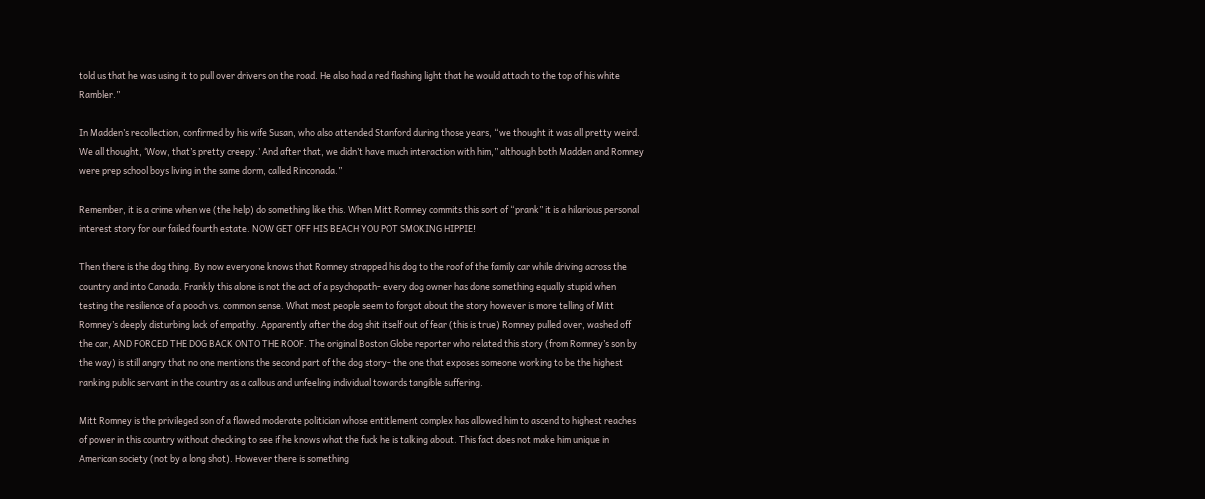told us that he was using it to pull over drivers on the road. He also had a red flashing light that he would attach to the top of his white Rambler.”

In Madden’s recollection, confirmed by his wife Susan, who also attended Stanford during those years, “we thought it was all pretty weird. We all thought, ‘Wow, that’s pretty creepy.’ And after that, we didn’t have much interaction with him,” although both Madden and Romney were prep school boys living in the same dorm, called Rinconada.”

Remember, it is a crime when we (the help) do something like this. When Mitt Romney commits this sort of “prank” it is a hilarious personal interest story for our failed fourth estate. NOW GET OFF HIS BEACH YOU POT SMOKING HIPPIE!

Then there is the dog thing. By now everyone knows that Romney strapped his dog to the roof of the family car while driving across the country and into Canada. Frankly this alone is not the act of a psychopath- every dog owner has done something equally stupid when testing the resilience of a pooch vs. common sense. What most people seem to forgot about the story however is more telling of Mitt Romney’s deeply disturbing lack of empathy. Apparently after the dog shit itself out of fear (this is true) Romney pulled over, washed off the car, AND FORCED THE DOG BACK ONTO THE ROOF. The original Boston Globe reporter who related this story (from Romney’s son by the way) is still angry that no one mentions the second part of the dog story- the one that exposes someone working to be the highest ranking public servant in the country as a callous and unfeeling individual towards tangible suffering.

Mitt Romney is the privileged son of a flawed moderate politician whose entitlement complex has allowed him to ascend to highest reaches of power in this country without checking to see if he knows what the fuck he is talking about. This fact does not make him unique in American society (not by a long shot). However there is something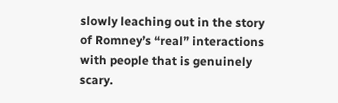slowly leaching out in the story of Romney’s “real” interactions with people that is genuinely scary.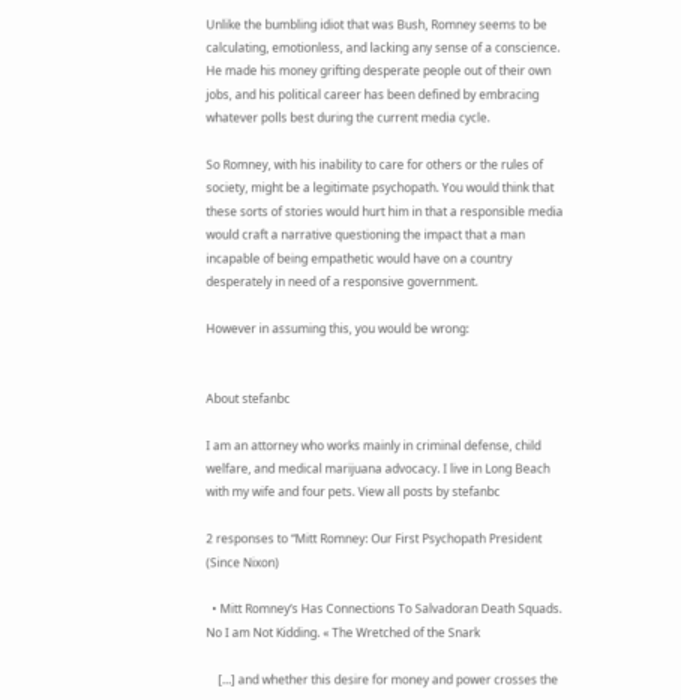Unlike the bumbling idiot that was Bush, Romney seems to be calculating, emotionless, and lacking any sense of a conscience. He made his money grifting desperate people out of their own jobs, and his political career has been defined by embracing whatever polls best during the current media cycle.

So Romney, with his inability to care for others or the rules of society, might be a legitimate psychopath. You would think that these sorts of stories would hurt him in that a responsible media would craft a narrative questioning the impact that a man incapable of being empathetic would have on a country desperately in need of a responsive government.

However in assuming this, you would be wrong:


About stefanbc

I am an attorney who works mainly in criminal defense, child welfare, and medical marijuana advocacy. I live in Long Beach with my wife and four pets. View all posts by stefanbc

2 responses to “Mitt Romney: Our First Psychopath President (Since Nixon)

  • Mitt Romney’s Has Connections To Salvadoran Death Squads. No I am Not Kidding. « The Wretched of the Snark

    […] and whether this desire for money and power crosses the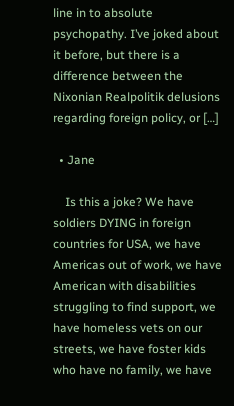line in to absolute psychopathy. I’ve joked about it before, but there is a difference between the Nixonian Realpolitik delusions regarding foreign policy, or […]

  • Jane

    Is this a joke? We have soldiers DYING in foreign countries for USA, we have Americas out of work, we have American with disabilities struggling to find support, we have homeless vets on our streets, we have foster kids who have no family, we have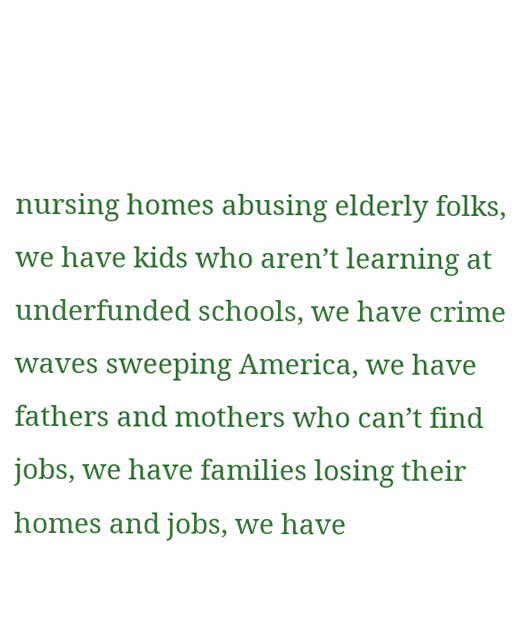nursing homes abusing elderly folks, we have kids who aren’t learning at underfunded schools, we have crime waves sweeping America, we have fathers and mothers who can’t find jobs, we have families losing their homes and jobs, we have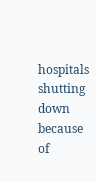hospitals shutting down because of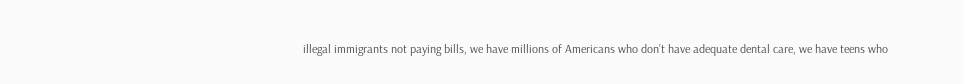illegal immigrants not paying bills, we have millions of Americans who don’t have adequate dental care, we have teens who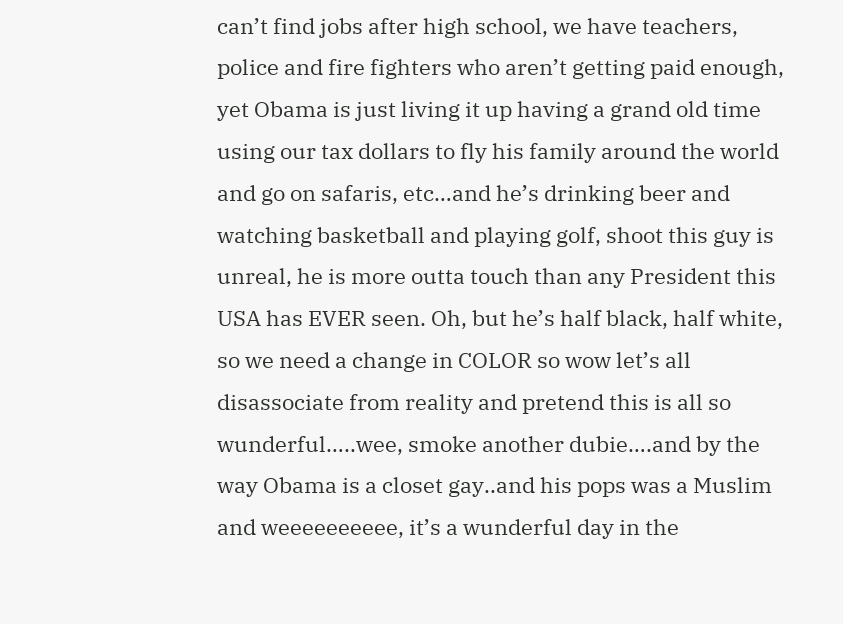can’t find jobs after high school, we have teachers, police and fire fighters who aren’t getting paid enough, yet Obama is just living it up having a grand old time using our tax dollars to fly his family around the world and go on safaris, etc…and he’s drinking beer and watching basketball and playing golf, shoot this guy is unreal, he is more outta touch than any President this USA has EVER seen. Oh, but he’s half black, half white, so we need a change in COLOR so wow let’s all disassociate from reality and pretend this is all so wunderful…..wee, smoke another dubie….and by the way Obama is a closet gay..and his pops was a Muslim and weeeeeeeeee, it’s a wunderful day in the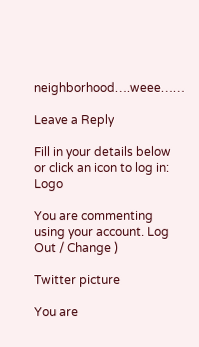neighborhood….weee……

Leave a Reply

Fill in your details below or click an icon to log in: Logo

You are commenting using your account. Log Out / Change )

Twitter picture

You are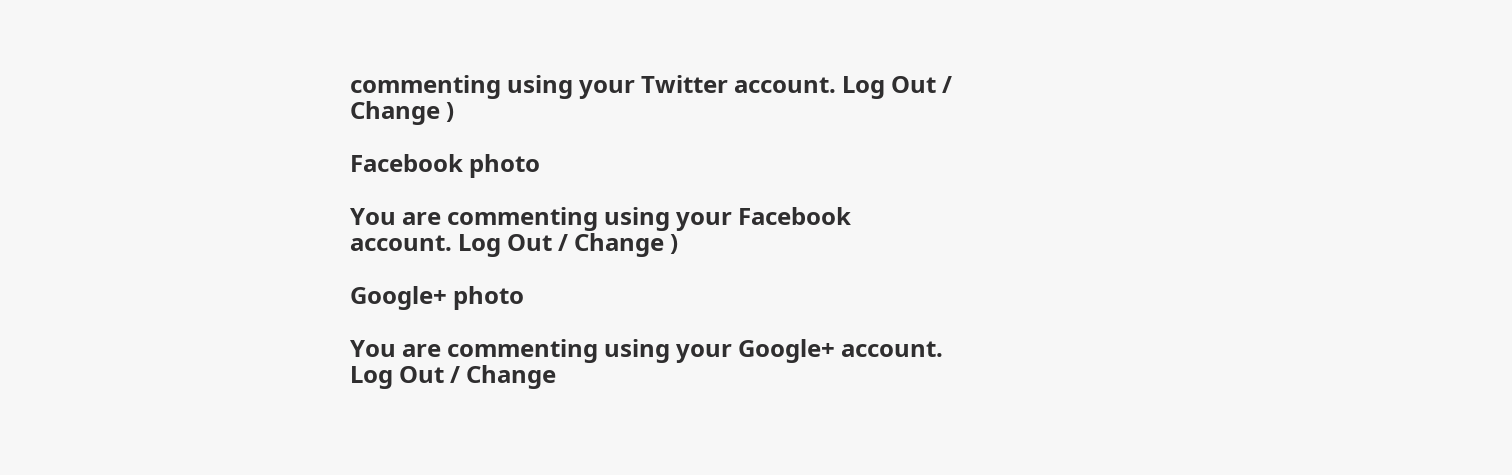commenting using your Twitter account. Log Out / Change )

Facebook photo

You are commenting using your Facebook account. Log Out / Change )

Google+ photo

You are commenting using your Google+ account. Log Out / Change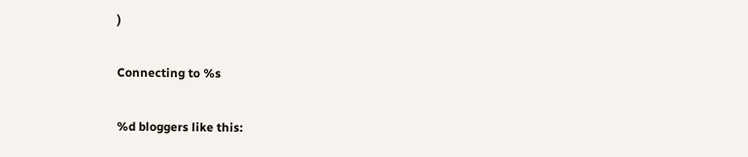)

Connecting to %s

%d bloggers like this: